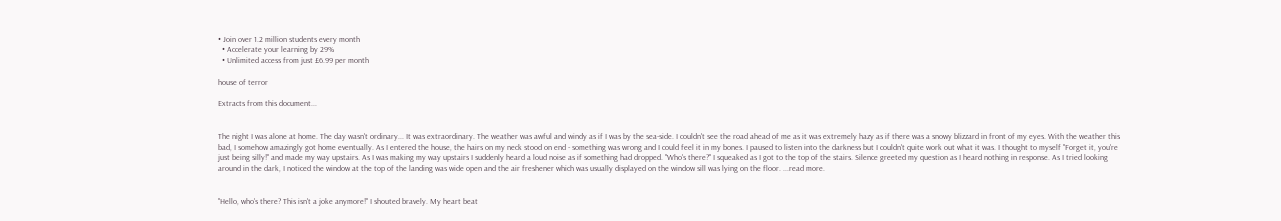• Join over 1.2 million students every month
  • Accelerate your learning by 29%
  • Unlimited access from just £6.99 per month

house of terror

Extracts from this document...


The night I was alone at home. The day wasn't ordinary... It was extraordinary. The weather was awful and windy as if I was by the sea-side. I couldn't see the road ahead of me as it was extremely hazy as if there was a snowy blizzard in front of my eyes. With the weather this bad, I somehow amazingly got home eventually. As I entered the house, the hairs on my neck stood on end - something was wrong and I could feel it in my bones. I paused to listen into the darkness but I couldn't quite work out what it was. I thought to myself "Forget it, you're just being silly!" and made my way upstairs. As I was making my way upstairs I suddenly heard a loud noise as if something had dropped. "Who's there?" I squeaked as I got to the top of the stairs. Silence greeted my question as I heard nothing in response. As I tried looking around in the dark, I noticed the window at the top of the landing was wide open and the air freshener which was usually displayed on the window sill was lying on the floor. ...read more.


"Hello, who's there? This isn't a joke anymore!" I shouted bravely. My heart beat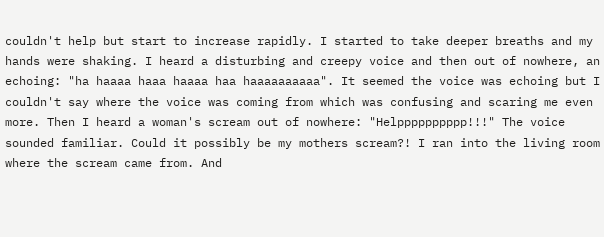couldn't help but start to increase rapidly. I started to take deeper breaths and my hands were shaking. I heard a disturbing and creepy voice and then out of nowhere, an echoing: "ha haaaa haaa haaaa haa haaaaaaaaaa". It seemed the voice was echoing but I couldn't say where the voice was coming from which was confusing and scaring me even more. Then I heard a woman's scream out of nowhere: "Helpppppppppp!!!" The voice sounded familiar. Could it possibly be my mothers scream?! I ran into the living room where the scream came from. And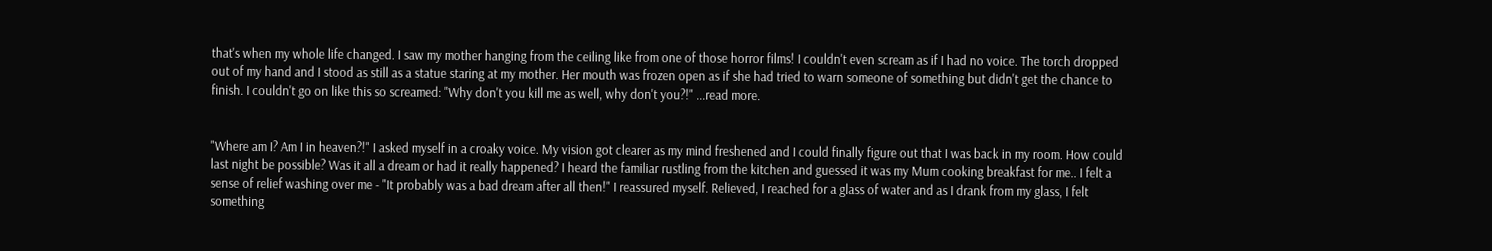that's when my whole life changed. I saw my mother hanging from the ceiling like from one of those horror films! I couldn't even scream as if I had no voice. The torch dropped out of my hand and I stood as still as a statue staring at my mother. Her mouth was frozen open as if she had tried to warn someone of something but didn't get the chance to finish. I couldn't go on like this so screamed: "Why don't you kill me as well, why don't you?!" ...read more.


"Where am I? Am I in heaven?!" I asked myself in a croaky voice. My vision got clearer as my mind freshened and I could finally figure out that I was back in my room. How could last night be possible? Was it all a dream or had it really happened? I heard the familiar rustling from the kitchen and guessed it was my Mum cooking breakfast for me.. I felt a sense of relief washing over me - "It probably was a bad dream after all then!" I reassured myself. Relieved, I reached for a glass of water and as I drank from my glass, I felt something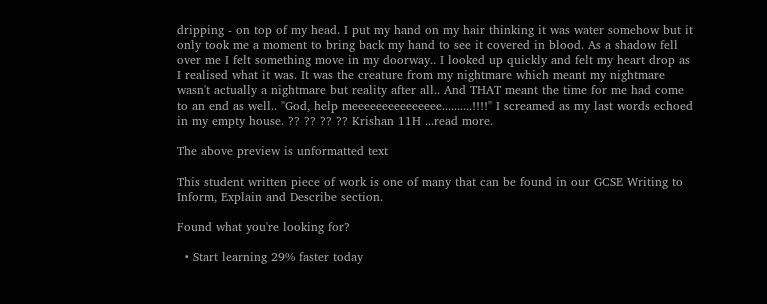dripping - on top of my head. I put my hand on my hair thinking it was water somehow but it only took me a moment to bring back my hand to see it covered in blood. As a shadow fell over me I felt something move in my doorway.. I looked up quickly and felt my heart drop as I realised what it was. It was the creature from my nightmare which meant my nightmare wasn't actually a nightmare but reality after all.. And THAT meant the time for me had come to an end as well.. "God, help meeeeeeeeeeeeeee..........!!!!" I screamed as my last words echoed in my empty house. ?? ?? ?? ?? Krishan 11H ...read more.

The above preview is unformatted text

This student written piece of work is one of many that can be found in our GCSE Writing to Inform, Explain and Describe section.

Found what you're looking for?

  • Start learning 29% faster today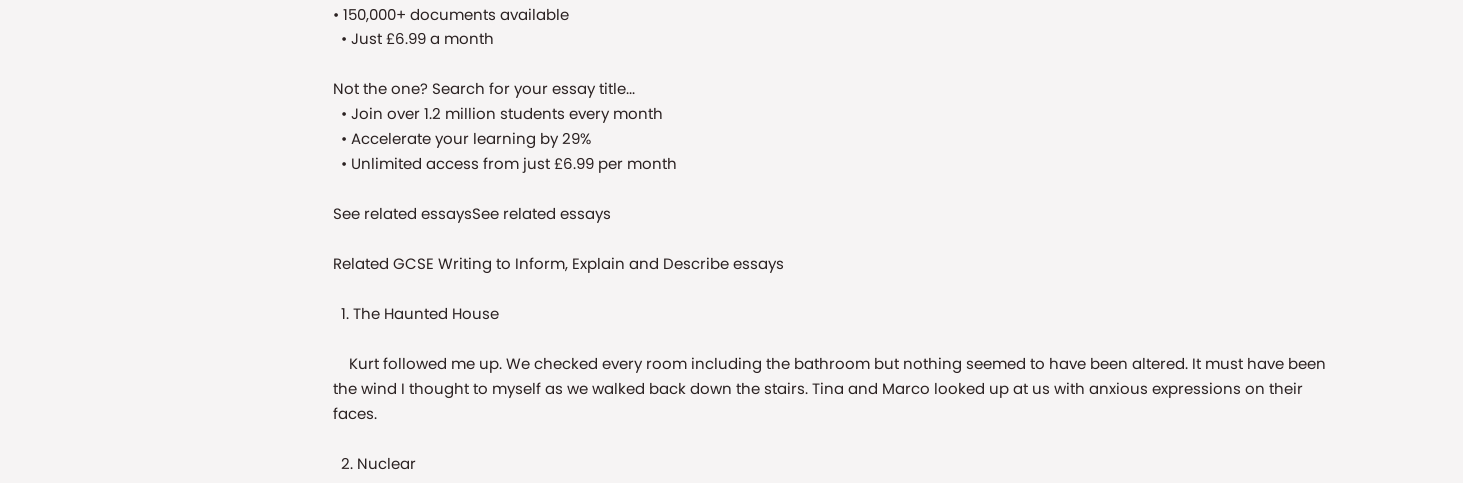• 150,000+ documents available
  • Just £6.99 a month

Not the one? Search for your essay title...
  • Join over 1.2 million students every month
  • Accelerate your learning by 29%
  • Unlimited access from just £6.99 per month

See related essaysSee related essays

Related GCSE Writing to Inform, Explain and Describe essays

  1. The Haunted House

    Kurt followed me up. We checked every room including the bathroom but nothing seemed to have been altered. It must have been the wind I thought to myself as we walked back down the stairs. Tina and Marco looked up at us with anxious expressions on their faces.

  2. Nuclear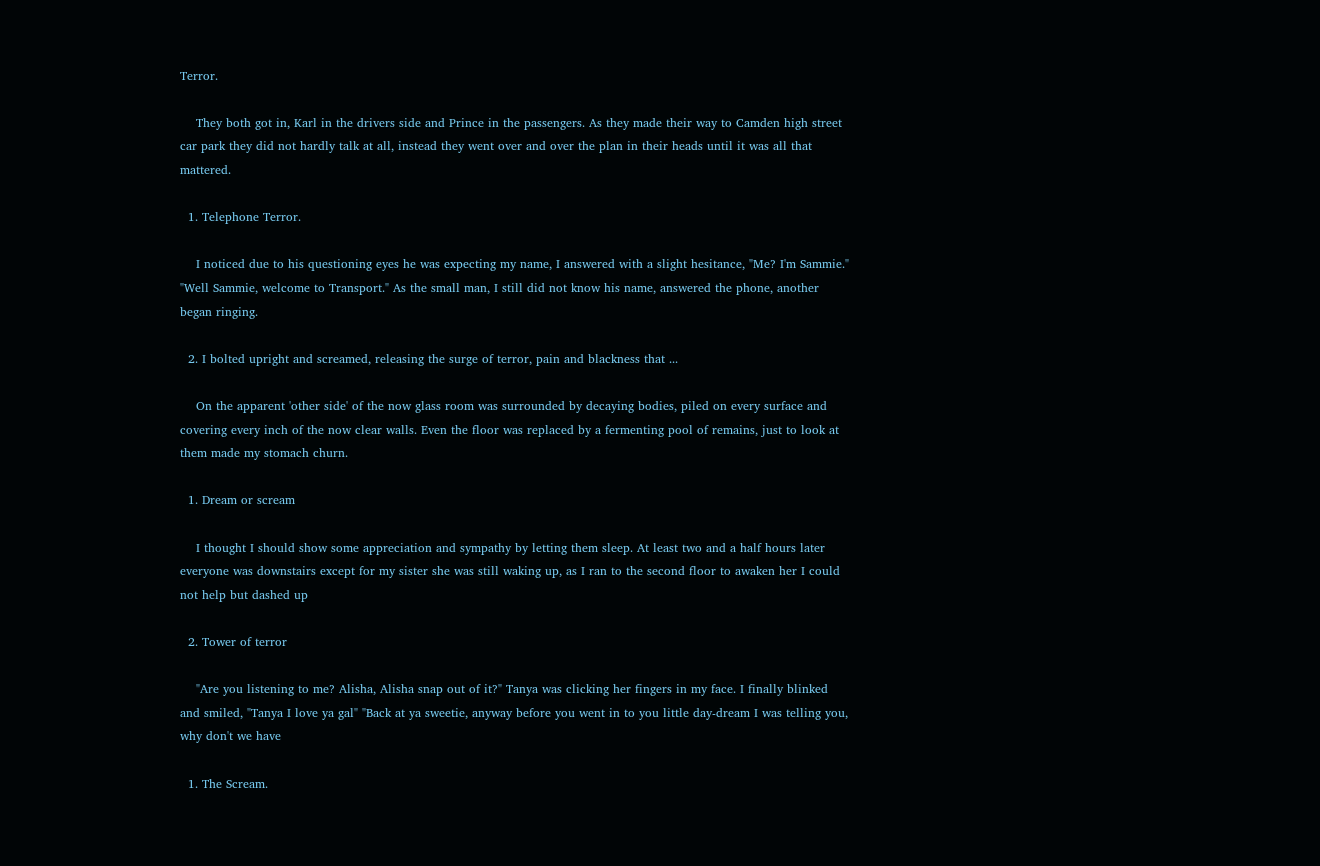Terror.

    They both got in, Karl in the drivers side and Prince in the passengers. As they made their way to Camden high street car park they did not hardly talk at all, instead they went over and over the plan in their heads until it was all that mattered.

  1. Telephone Terror.

    I noticed due to his questioning eyes he was expecting my name, I answered with a slight hesitance, "Me? I'm Sammie." "Well Sammie, welcome to Transport." As the small man, I still did not know his name, answered the phone, another began ringing.

  2. I bolted upright and screamed, releasing the surge of terror, pain and blackness that ...

    On the apparent 'other side' of the now glass room was surrounded by decaying bodies, piled on every surface and covering every inch of the now clear walls. Even the floor was replaced by a fermenting pool of remains, just to look at them made my stomach churn.

  1. Dream or scream

    I thought I should show some appreciation and sympathy by letting them sleep. At least two and a half hours later everyone was downstairs except for my sister she was still waking up, as I ran to the second floor to awaken her I could not help but dashed up

  2. Tower of terror

    "Are you listening to me? Alisha, Alisha snap out of it?" Tanya was clicking her fingers in my face. I finally blinked and smiled, "Tanya I love ya gal" "Back at ya sweetie, anyway before you went in to you little day-dream I was telling you, why don't we have

  1. The Scream.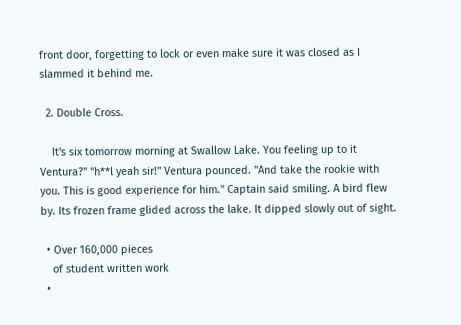front door, forgetting to lock or even make sure it was closed as I slammed it behind me.

  2. Double Cross.

    It's six tomorrow morning at Swallow Lake. You feeling up to it Ventura?" "h**l yeah sir!" Ventura pounced. "And take the rookie with you. This is good experience for him." Captain said smiling. A bird flew by. Its frozen frame glided across the lake. It dipped slowly out of sight.

  • Over 160,000 pieces
    of student written work
  •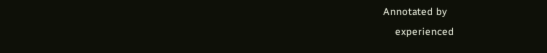Annotated by
    experienced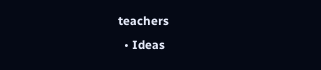teachers
  • Ideas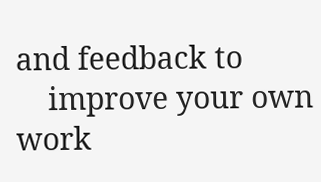and feedback to
    improve your own work